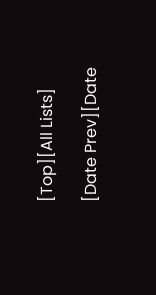[Top][All Lists]

[Date Prev][Date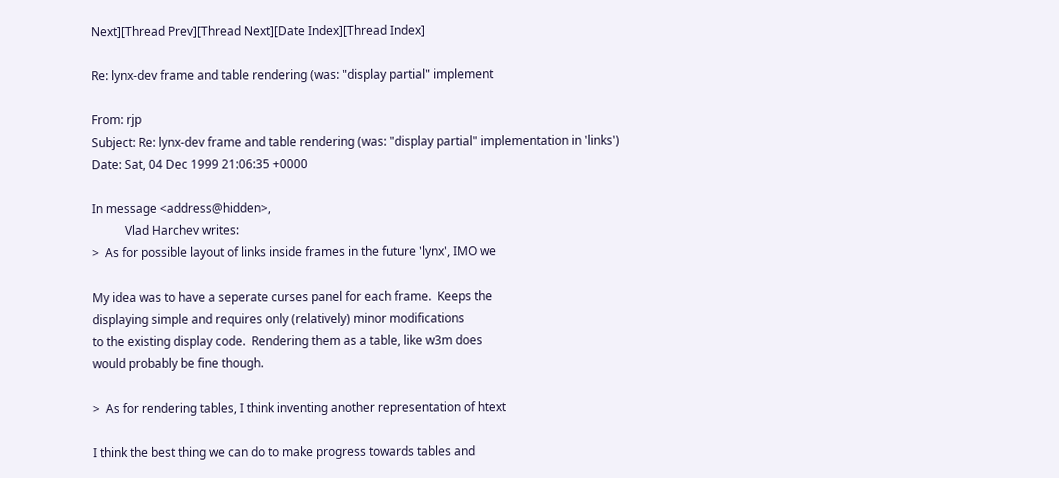Next][Thread Prev][Thread Next][Date Index][Thread Index]

Re: lynx-dev frame and table rendering (was: "display partial" implement

From: rjp
Subject: Re: lynx-dev frame and table rendering (was: "display partial" implementation in 'links')
Date: Sat, 04 Dec 1999 21:06:35 +0000

In message <address@hidden>,
           Vlad Harchev writes:
>  As for possible layout of links inside frames in the future 'lynx', IMO we

My idea was to have a seperate curses panel for each frame.  Keeps the
displaying simple and requires only (relatively) minor modifications
to the existing display code.  Rendering them as a table, like w3m does
would probably be fine though.

>  As for rendering tables, I think inventing another representation of htext

I think the best thing we can do to make progress towards tables and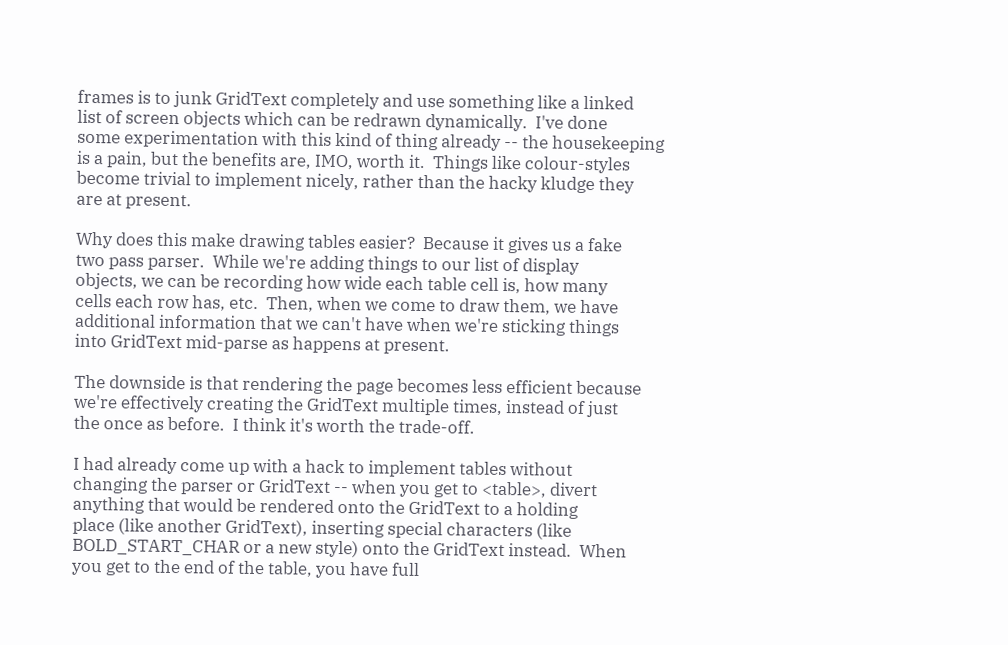frames is to junk GridText completely and use something like a linked
list of screen objects which can be redrawn dynamically.  I've done
some experimentation with this kind of thing already -- the housekeeping
is a pain, but the benefits are, IMO, worth it.  Things like colour-styles
become trivial to implement nicely, rather than the hacky kludge they
are at present.

Why does this make drawing tables easier?  Because it gives us a fake
two pass parser.  While we're adding things to our list of display
objects, we can be recording how wide each table cell is, how many
cells each row has, etc.  Then, when we come to draw them, we have
additional information that we can't have when we're sticking things
into GridText mid-parse as happens at present.

The downside is that rendering the page becomes less efficient because
we're effectively creating the GridText multiple times, instead of just
the once as before.  I think it's worth the trade-off.

I had already come up with a hack to implement tables without
changing the parser or GridText -- when you get to <table>, divert
anything that would be rendered onto the GridText to a holding
place (like another GridText), inserting special characters (like
BOLD_START_CHAR or a new style) onto the GridText instead.  When
you get to the end of the table, you have full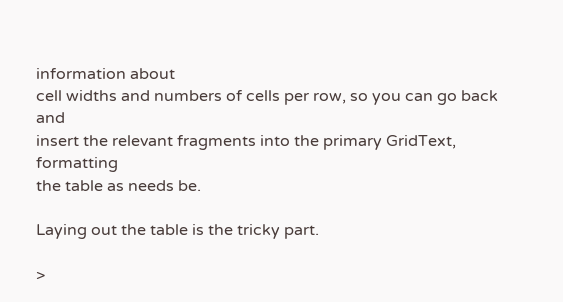information about
cell widths and numbers of cells per row, so you can go back and
insert the relevant fragments into the primary GridText, formatting
the table as needs be.

Laying out the table is the tricky part.

>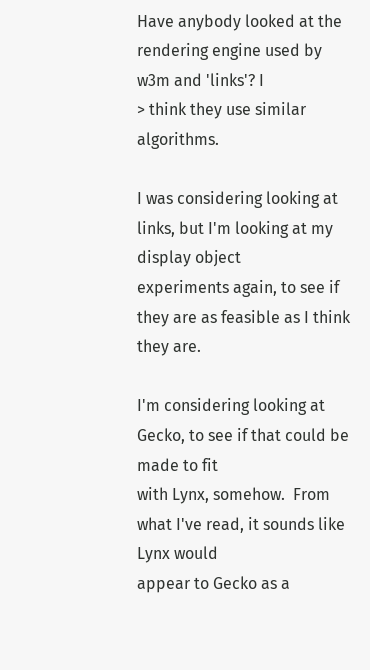Have anybody looked at the rendering engine used by w3m and 'links'? I
> think they use similar algorithms.

I was considering looking at links, but I'm looking at my display object
experiments again, to see if they are as feasible as I think they are.

I'm considering looking at Gecko, to see if that could be made to fit
with Lynx, somehow.  From what I've read, it sounds like Lynx would
appear to Gecko as a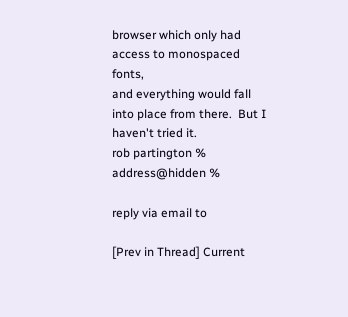browser which only had access to monospaced fonts,
and everything would fall into place from there.  But I haven't tried it.
rob partington % address@hidden %

reply via email to

[Prev in Thread] Current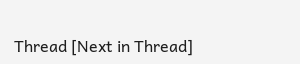Thread [Next in Thread]